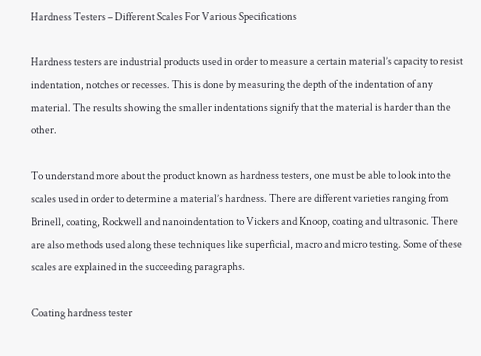Hardness Testers – Different Scales For Various Specifications

Hardness testers are industrial products used in order to measure a certain material’s capacity to resist indentation, notches or recesses. This is done by measuring the depth of the indentation of any material. The results showing the smaller indentations signify that the material is harder than the other.

To understand more about the product known as hardness testers, one must be able to look into the scales used in order to determine a material’s hardness. There are different varieties ranging from Brinell, coating, Rockwell and nanoindentation to Vickers and Knoop, coating and ultrasonic. There are also methods used along these techniques like superficial, macro and micro testing. Some of these scales are explained in the succeeding paragraphs.

Coating hardness tester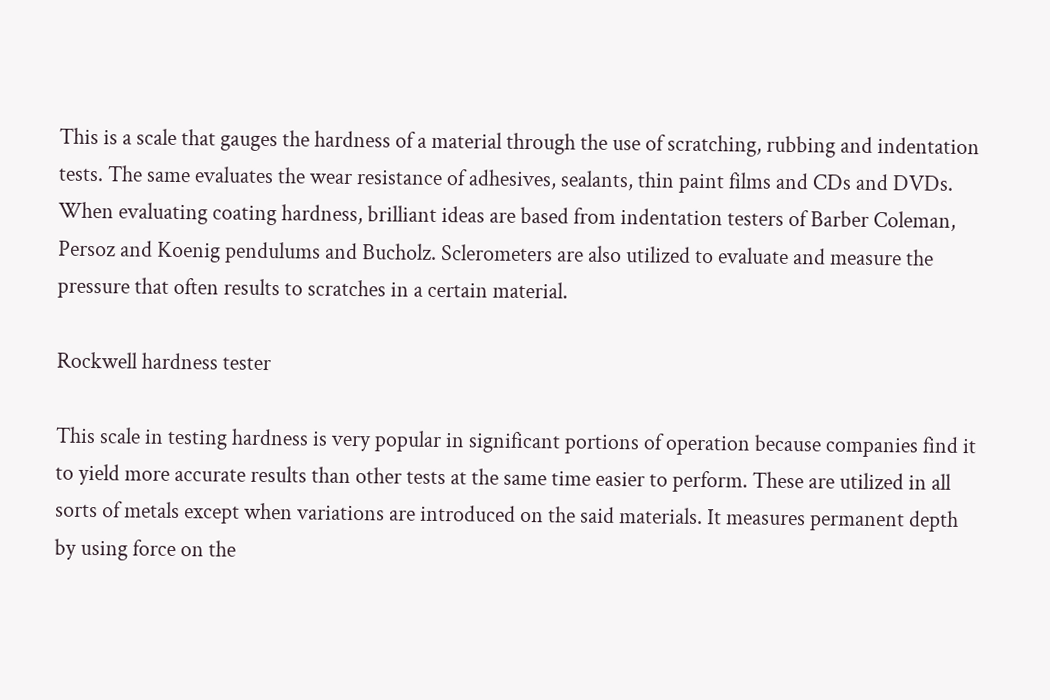This is a scale that gauges the hardness of a material through the use of scratching, rubbing and indentation tests. The same evaluates the wear resistance of adhesives, sealants, thin paint films and CDs and DVDs. When evaluating coating hardness, brilliant ideas are based from indentation testers of Barber Coleman, Persoz and Koenig pendulums and Bucholz. Sclerometers are also utilized to evaluate and measure the pressure that often results to scratches in a certain material.

Rockwell hardness tester

This scale in testing hardness is very popular in significant portions of operation because companies find it to yield more accurate results than other tests at the same time easier to perform. These are utilized in all sorts of metals except when variations are introduced on the said materials. It measures permanent depth by using force on the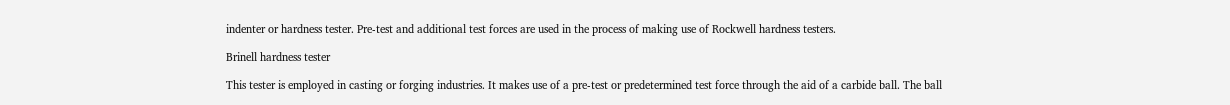indenter or hardness tester. Pre-test and additional test forces are used in the process of making use of Rockwell hardness testers.

Brinell hardness tester

This tester is employed in casting or forging industries. It makes use of a pre-test or predetermined test force through the aid of a carbide ball. The ball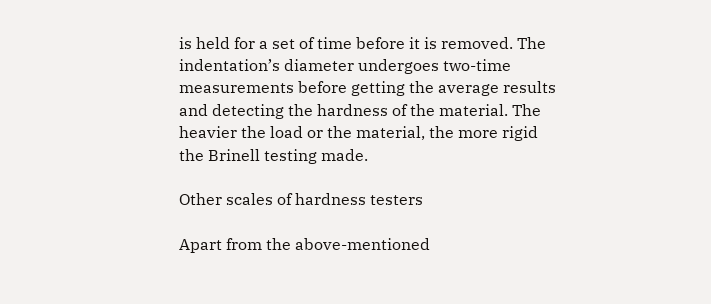is held for a set of time before it is removed. The indentation’s diameter undergoes two-time measurements before getting the average results and detecting the hardness of the material. The heavier the load or the material, the more rigid the Brinell testing made.

Other scales of hardness testers

Apart from the above-mentioned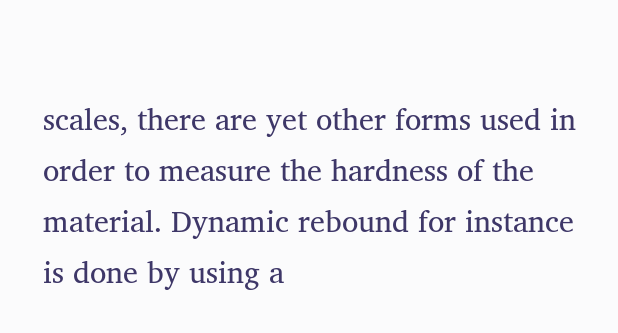scales, there are yet other forms used in order to measure the hardness of the material. Dynamic rebound for instance is done by using a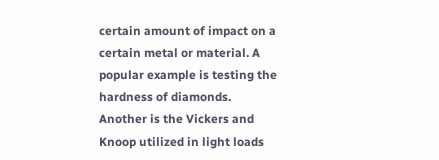certain amount of impact on a certain metal or material. A popular example is testing the hardness of diamonds. Another is the Vickers and Knoop utilized in light loads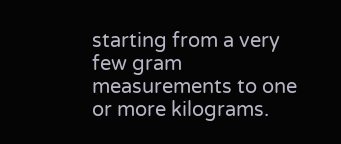starting from a very few gram measurements to one or more kilograms.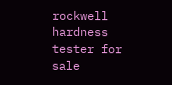rockwell hardness tester for sale